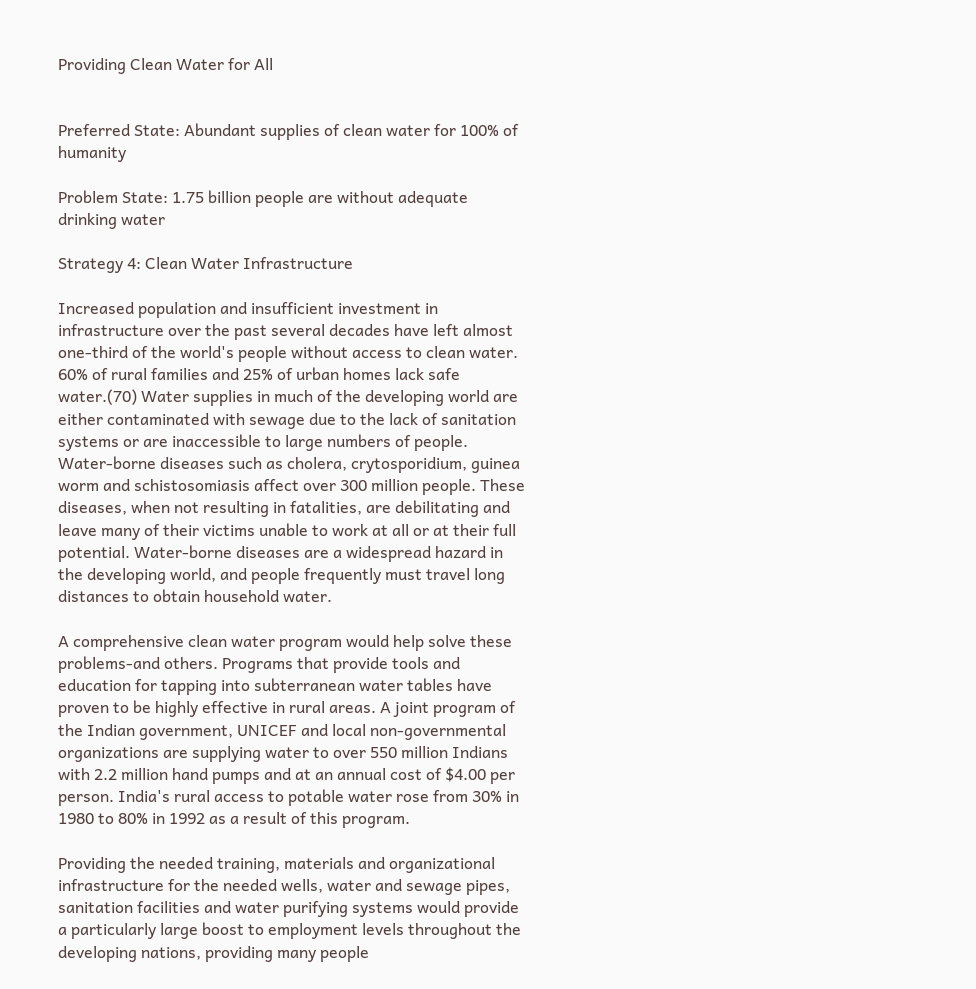Providing Clean Water for All


Preferred State: Abundant supplies of clean water for 100% of humanity

Problem State: 1.75 billion people are without adequate drinking water

Strategy 4: Clean Water Infrastructure

Increased population and insufficient investment in infrastructure over the past several decades have left almost one-third of the world's people without access to clean water. 60% of rural families and 25% of urban homes lack safe water.(70) Water supplies in much of the developing world are either contaminated with sewage due to the lack of sanitation systems or are inaccessible to large numbers of people. Water-borne diseases such as cholera, crytosporidium, guinea worm and schistosomiasis affect over 300 million people. These diseases, when not resulting in fatalities, are debilitating and leave many of their victims unable to work at all or at their full potential. Water-borne diseases are a widespread hazard in the developing world, and people frequently must travel long distances to obtain household water.

A comprehensive clean water program would help solve these problems-and others. Programs that provide tools and education for tapping into subterranean water tables have proven to be highly effective in rural areas. A joint program of the Indian government, UNICEF and local non-governmental organizations are supplying water to over 550 million Indians with 2.2 million hand pumps and at an annual cost of $4.00 per person. India's rural access to potable water rose from 30% in 1980 to 80% in 1992 as a result of this program.

Providing the needed training, materials and organizational infrastructure for the needed wells, water and sewage pipes, sanitation facilities and water purifying systems would provide a particularly large boost to employment levels throughout the developing nations, providing many people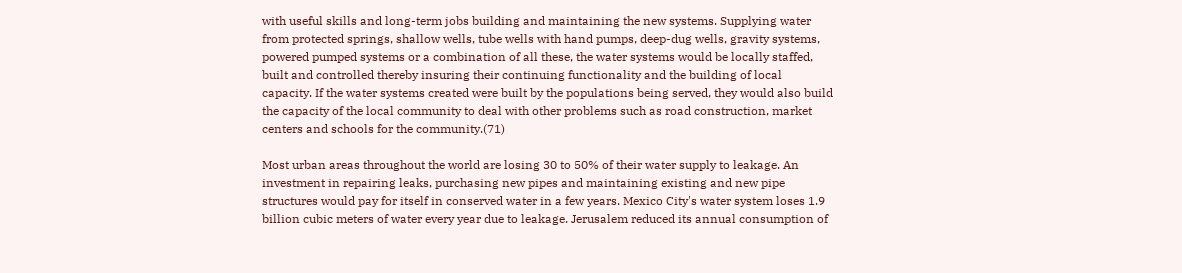with useful skills and long-term jobs building and maintaining the new systems. Supplying water from protected springs, shallow wells, tube wells with hand pumps, deep-dug wells, gravity systems, powered pumped systems or a combination of all these, the water systems would be locally staffed, built and controlled thereby insuring their continuing functionality and the building of local capacity. If the water systems created were built by the populations being served, they would also build the capacity of the local community to deal with other problems such as road construction, market centers and schools for the community.(71)

Most urban areas throughout the world are losing 30 to 50% of their water supply to leakage. An investment in repairing leaks, purchasing new pipes and maintaining existing and new pipe structures would pay for itself in conserved water in a few years. Mexico City's water system loses 1.9 billion cubic meters of water every year due to leakage. Jerusalem reduced its annual consumption of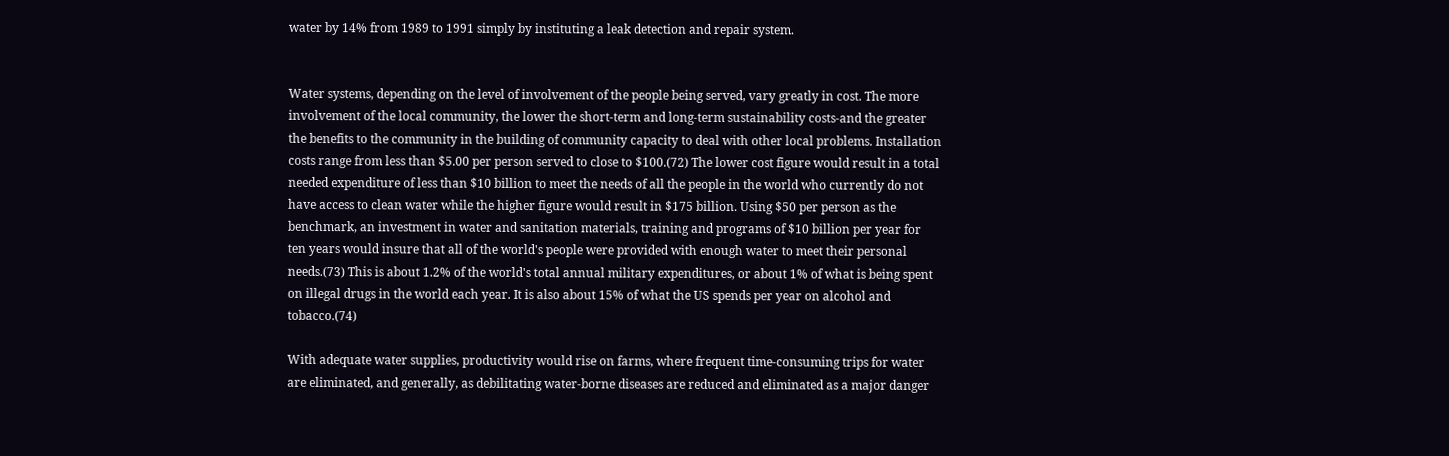water by 14% from 1989 to 1991 simply by instituting a leak detection and repair system.


Water systems, depending on the level of involvement of the people being served, vary greatly in cost. The more involvement of the local community, the lower the short-term and long-term sustainability costs-and the greater the benefits to the community in the building of community capacity to deal with other local problems. Installation costs range from less than $5.00 per person served to close to $100.(72) The lower cost figure would result in a total needed expenditure of less than $10 billion to meet the needs of all the people in the world who currently do not have access to clean water while the higher figure would result in $175 billion. Using $50 per person as the benchmark, an investment in water and sanitation materials, training and programs of $10 billion per year for ten years would insure that all of the world's people were provided with enough water to meet their personal needs.(73) This is about 1.2% of the world's total annual military expenditures, or about 1% of what is being spent on illegal drugs in the world each year. It is also about 15% of what the US spends per year on alcohol and tobacco.(74)

With adequate water supplies, productivity would rise on farms, where frequent time-consuming trips for water are eliminated, and generally, as debilitating water-borne diseases are reduced and eliminated as a major danger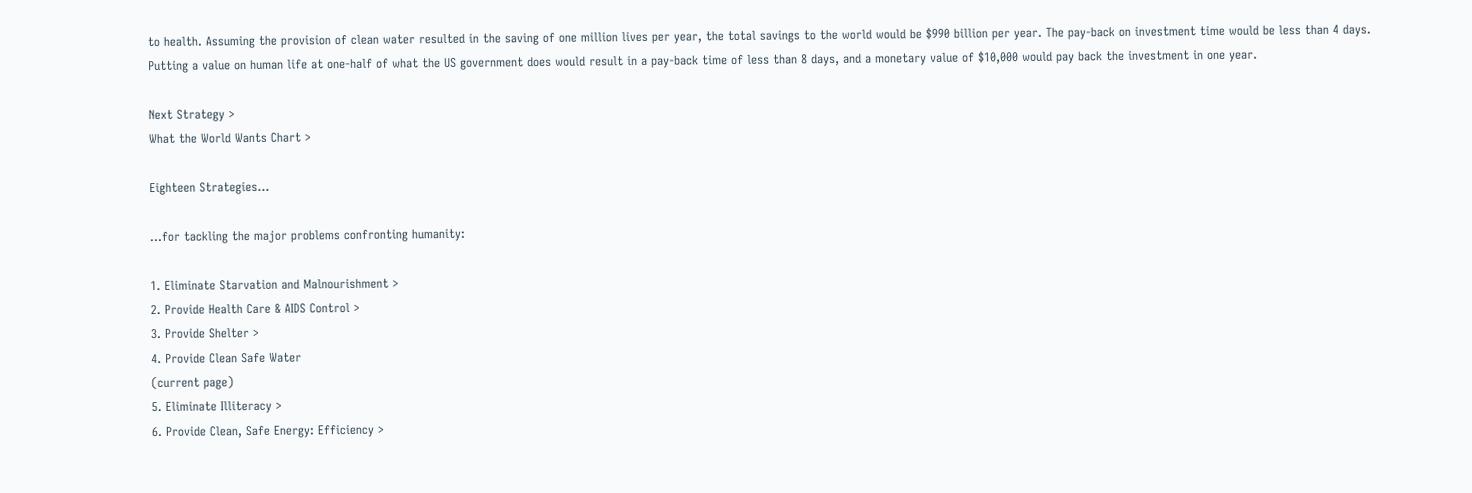to health. Assuming the provision of clean water resulted in the saving of one million lives per year, the total savings to the world would be $990 billion per year. The pay-back on investment time would be less than 4 days. Putting a value on human life at one-half of what the US government does would result in a pay-back time of less than 8 days, and a monetary value of $10,000 would pay back the investment in one year.

Next Strategy >
What the World Wants Chart >

Eighteen Strategies...

...for tackling the major problems confronting humanity:

1. Eliminate Starvation and Malnourishment >
2. Provide Health Care & AIDS Control >
3. Provide Shelter >
4. Provide Clean Safe Water
(current page)
5. Eliminate Illiteracy >
6. Provide Clean, Safe Energy: Efficiency >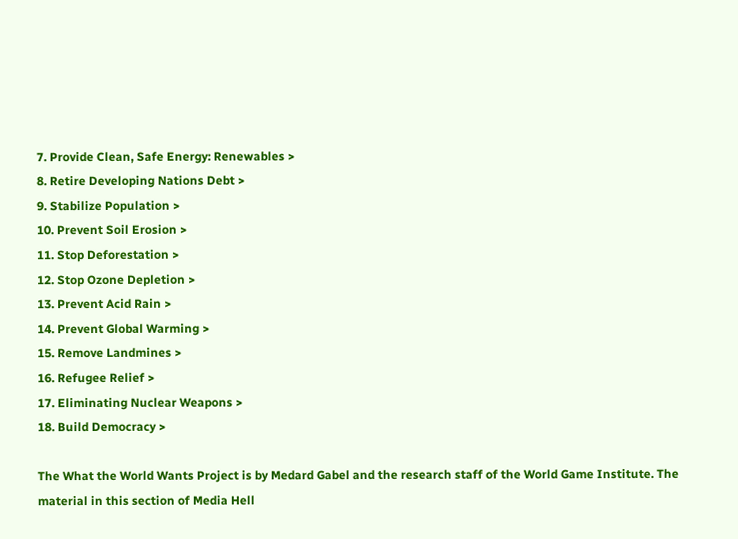7. Provide Clean, Safe Energy: Renewables >
8. Retire Developing Nations Debt >
9. Stabilize Population >
10. Prevent Soil Erosion >
11. Stop Deforestation >
12. Stop Ozone Depletion >
13. Prevent Acid Rain >
14. Prevent Global Warming >
15. Remove Landmines >
16. Refugee Relief >
17. Eliminating Nuclear Weapons >
18. Build Democracy >

The What the World Wants Project is by Medard Gabel and the research staff of the World Game Institute. The material in this section of Media Hell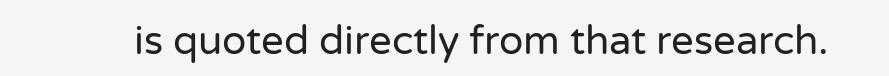is quoted directly from that research.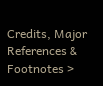Credits, Major References & Footnotes >